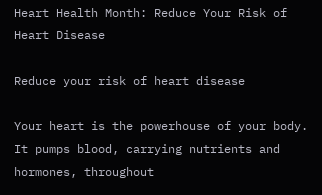Heart Health Month: Reduce Your Risk of Heart Disease

Reduce your risk of heart disease

Your heart is the powerhouse of your body. It pumps blood, carrying nutrients and hormones, throughout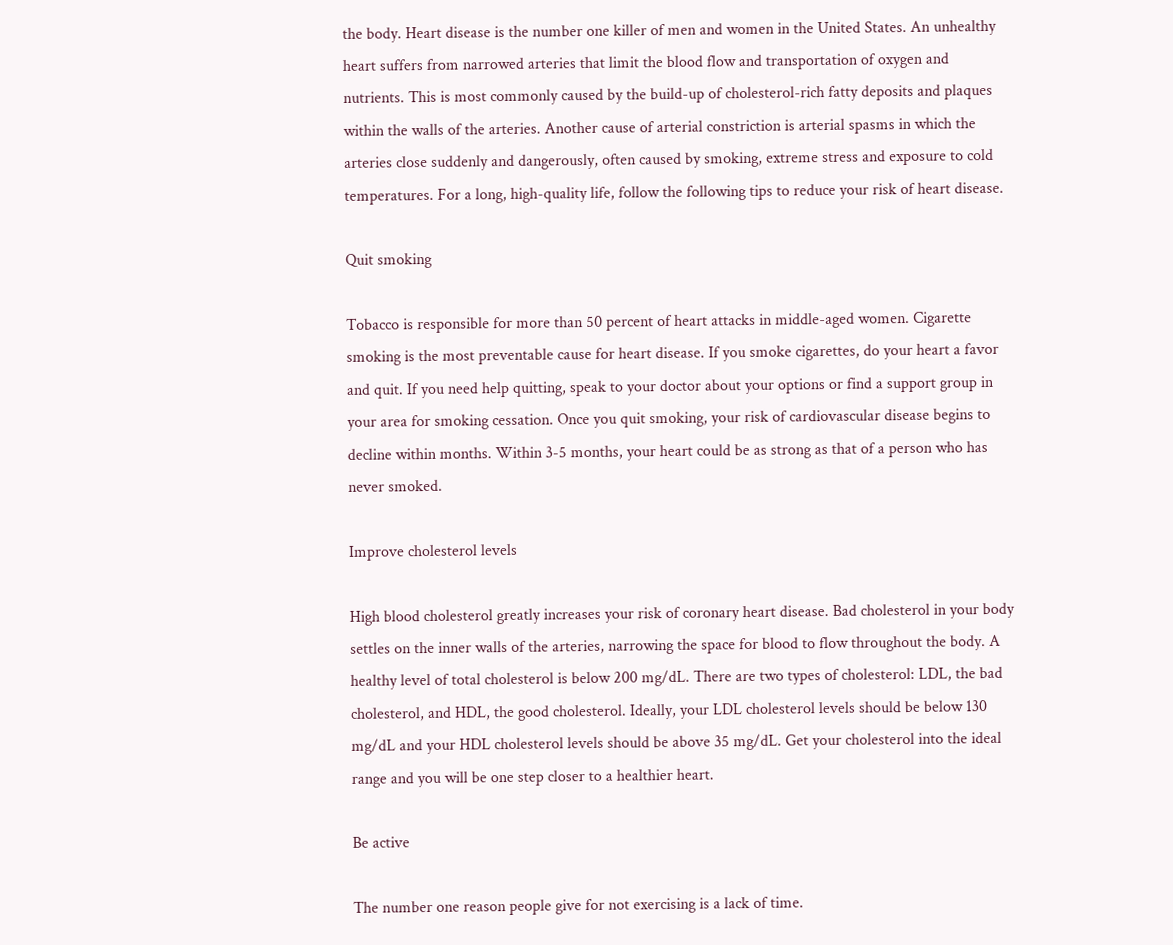the body. Heart disease is the number one killer of men and women in the United States. An unhealthy heart suffers from narrowed arteries that limit the blood flow and transportation of oxygen and nutrients. This is most commonly caused by the build-up of cholesterol-rich fatty deposits and plaques within the walls of the arteries. Another cause of arterial constriction is arterial spasms in which the arteries close suddenly and dangerously, often caused by smoking, extreme stress and exposure to cold temperatures. For a long, high-quality life, follow the following tips to reduce your risk of heart disease.

Quit smoking

Tobacco is responsible for more than 50 percent of heart attacks in middle-aged women. Cigarette smoking is the most preventable cause for heart disease. If you smoke cigarettes, do your heart a favor and quit. If you need help quitting, speak to your doctor about your options or find a support group in your area for smoking cessation. Once you quit smoking, your risk of cardiovascular disease begins to decline within months. Within 3-5 months, your heart could be as strong as that of a person who has never smoked.

Improve cholesterol levels

High blood cholesterol greatly increases your risk of coronary heart disease. Bad cholesterol in your body settles on the inner walls of the arteries, narrowing the space for blood to flow throughout the body. A healthy level of total cholesterol is below 200 mg/dL. There are two types of cholesterol: LDL, the bad cholesterol, and HDL, the good cholesterol. Ideally, your LDL cholesterol levels should be below 130 mg/dL and your HDL cholesterol levels should be above 35 mg/dL. Get your cholesterol into the ideal range and you will be one step closer to a healthier heart.

Be active

The number one reason people give for not exercising is a lack of time.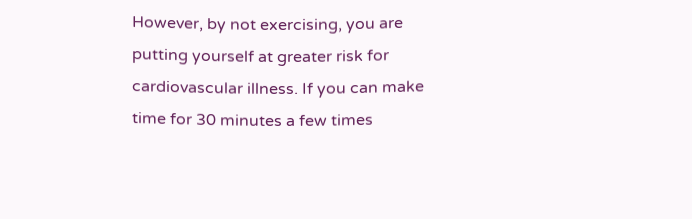However, by not exercising, you are putting yourself at greater risk for cardiovascular illness. If you can make time for 30 minutes a few times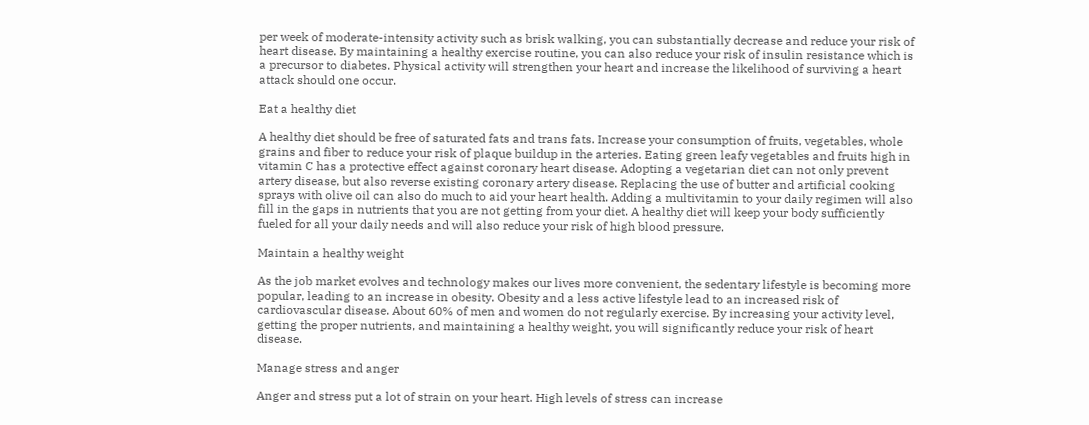per week of moderate-intensity activity such as brisk walking, you can substantially decrease and reduce your risk of heart disease. By maintaining a healthy exercise routine, you can also reduce your risk of insulin resistance which is a precursor to diabetes. Physical activity will strengthen your heart and increase the likelihood of surviving a heart attack should one occur.

Eat a healthy diet

A healthy diet should be free of saturated fats and trans fats. Increase your consumption of fruits, vegetables, whole grains and fiber to reduce your risk of plaque buildup in the arteries. Eating green leafy vegetables and fruits high in vitamin C has a protective effect against coronary heart disease. Adopting a vegetarian diet can not only prevent artery disease, but also reverse existing coronary artery disease. Replacing the use of butter and artificial cooking sprays with olive oil can also do much to aid your heart health. Adding a multivitamin to your daily regimen will also fill in the gaps in nutrients that you are not getting from your diet. A healthy diet will keep your body sufficiently fueled for all your daily needs and will also reduce your risk of high blood pressure.

Maintain a healthy weight

As the job market evolves and technology makes our lives more convenient, the sedentary lifestyle is becoming more popular, leading to an increase in obesity. Obesity and a less active lifestyle lead to an increased risk of cardiovascular disease. About 60% of men and women do not regularly exercise. By increasing your activity level, getting the proper nutrients, and maintaining a healthy weight, you will significantly reduce your risk of heart disease.

Manage stress and anger

Anger and stress put a lot of strain on your heart. High levels of stress can increase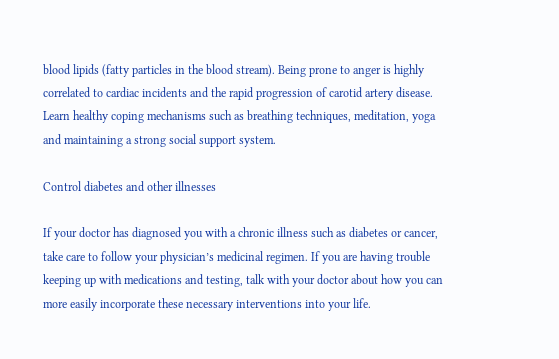blood lipids (fatty particles in the blood stream). Being prone to anger is highly correlated to cardiac incidents and the rapid progression of carotid artery disease. Learn healthy coping mechanisms such as breathing techniques, meditation, yoga and maintaining a strong social support system.

Control diabetes and other illnesses

If your doctor has diagnosed you with a chronic illness such as diabetes or cancer, take care to follow your physician’s medicinal regimen. If you are having trouble keeping up with medications and testing, talk with your doctor about how you can more easily incorporate these necessary interventions into your life.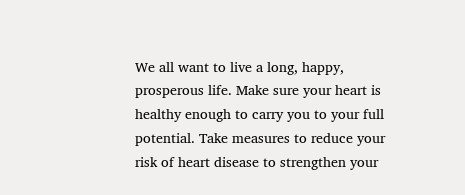We all want to live a long, happy, prosperous life. Make sure your heart is healthy enough to carry you to your full potential. Take measures to reduce your risk of heart disease to strengthen your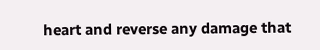heart and reverse any damage that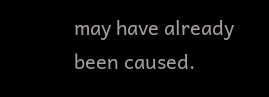may have already been caused.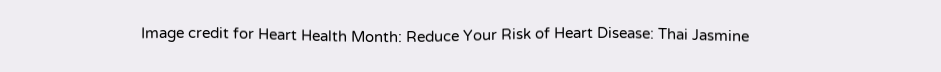Image credit for Heart Health Month: Reduce Your Risk of Heart Disease: Thai Jasmine